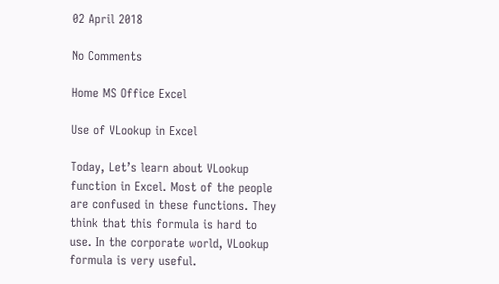02 April 2018

No Comments

Home MS Office Excel

Use of VLookup in Excel

Today, Let’s learn about VLookup function in Excel. Most of the people are confused in these functions. They think that this formula is hard to use. In the corporate world, VLookup formula is very useful.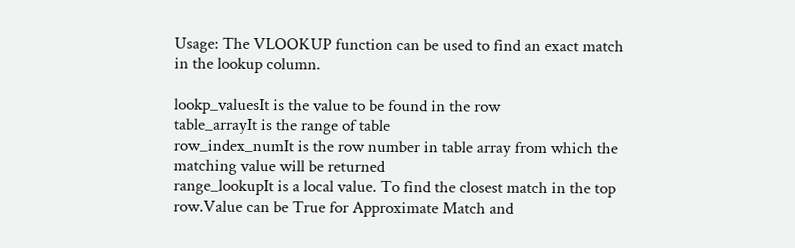Usage: The VLOOKUP function can be used to find an exact match in the lookup column.

lookp_valuesIt is the value to be found in the row
table_arrayIt is the range of table
row_index_numIt is the row number in table array from which the matching value will be returned
range_lookupIt is a local value. To find the closest match in the top row.Value can be True for Approximate Match and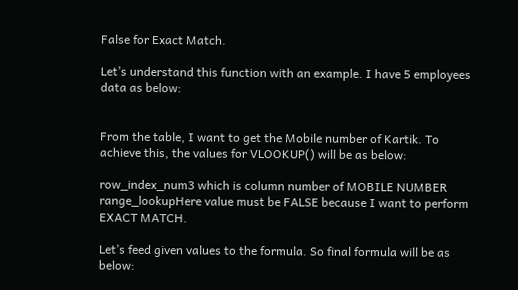False for Exact Match.

Let’s understand this function with an example. I have 5 employees data as below:


From the table, I want to get the Mobile number of Kartik. To achieve this, the values for VLOOKUP() will be as below:

row_index_num3 which is column number of MOBILE NUMBER
range_lookupHere value must be FALSE because I want to perform EXACT MATCH.

Let’s feed given values to the formula. So final formula will be as below: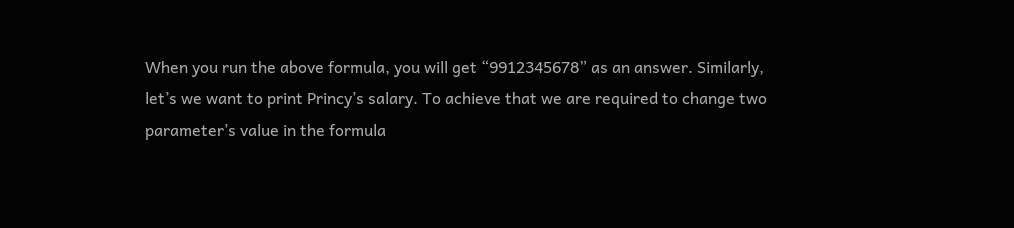When you run the above formula, you will get “9912345678” as an answer. Similarly, let’s we want to print Princy’s salary. To achieve that we are required to change two parameter’s value in the formula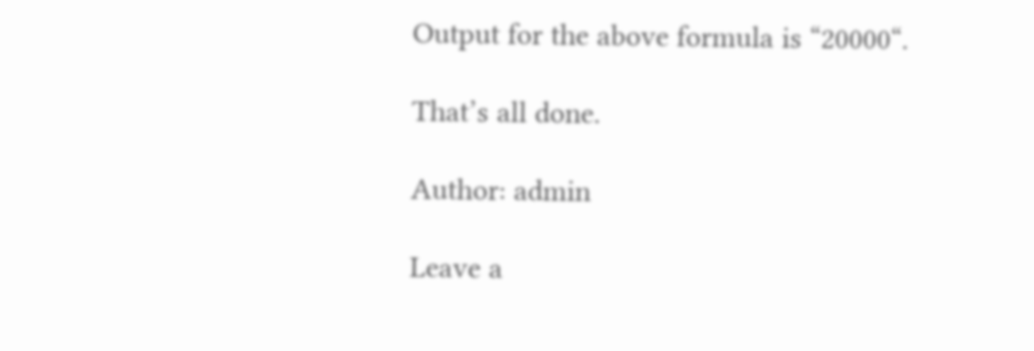Output for the above formula is “20000“.

That’s all done.

Author: admin

Leave a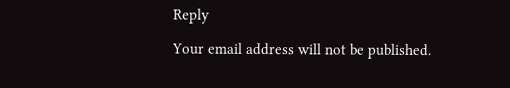Reply

Your email address will not be published.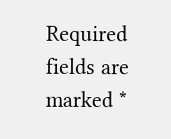Required fields are marked *